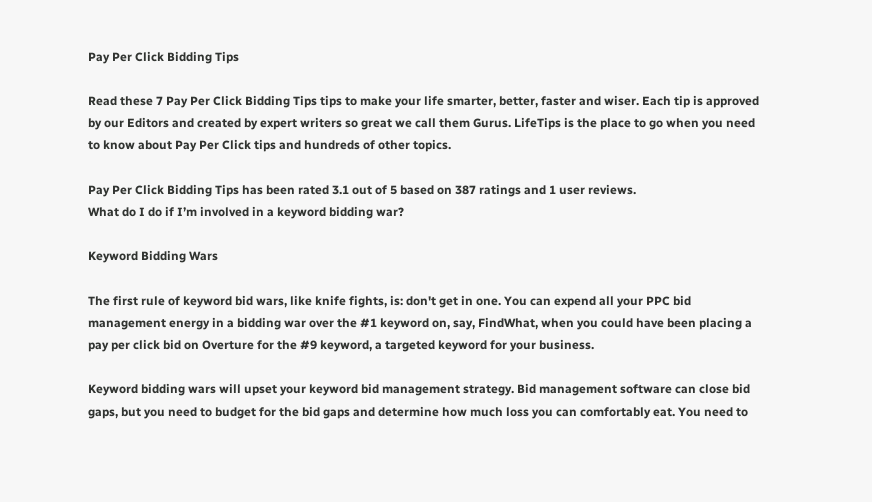Pay Per Click Bidding Tips

Read these 7 Pay Per Click Bidding Tips tips to make your life smarter, better, faster and wiser. Each tip is approved by our Editors and created by expert writers so great we call them Gurus. LifeTips is the place to go when you need to know about Pay Per Click tips and hundreds of other topics.

Pay Per Click Bidding Tips has been rated 3.1 out of 5 based on 387 ratings and 1 user reviews.
What do I do if I’m involved in a keyword bidding war?

Keyword Bidding Wars

The first rule of keyword bid wars, like knife fights, is: don't get in one. You can expend all your PPC bid management energy in a bidding war over the #1 keyword on, say, FindWhat, when you could have been placing a pay per click bid on Overture for the #9 keyword, a targeted keyword for your business.

Keyword bidding wars will upset your keyword bid management strategy. Bid management software can close bid gaps, but you need to budget for the bid gaps and determine how much loss you can comfortably eat. You need to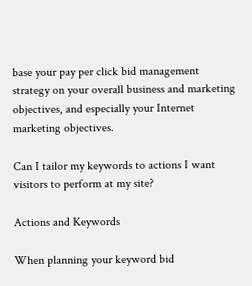base your pay per click bid management strategy on your overall business and marketing objectives, and especially your Internet marketing objectives.

Can I tailor my keywords to actions I want visitors to perform at my site?

Actions and Keywords

When planning your keyword bid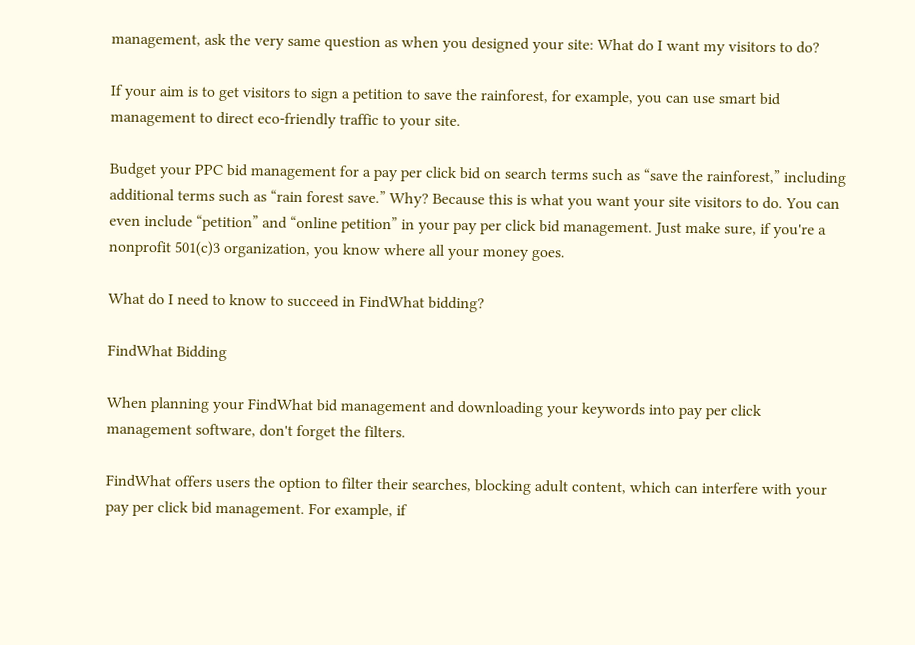management, ask the very same question as when you designed your site: What do I want my visitors to do?

If your aim is to get visitors to sign a petition to save the rainforest, for example, you can use smart bid management to direct eco-friendly traffic to your site.

Budget your PPC bid management for a pay per click bid on search terms such as “save the rainforest,” including additional terms such as “rain forest save.” Why? Because this is what you want your site visitors to do. You can even include “petition” and “online petition” in your pay per click bid management. Just make sure, if you're a nonprofit 501(c)3 organization, you know where all your money goes.

What do I need to know to succeed in FindWhat bidding?

FindWhat Bidding

When planning your FindWhat bid management and downloading your keywords into pay per click management software, don't forget the filters.

FindWhat offers users the option to filter their searches, blocking adult content, which can interfere with your pay per click bid management. For example, if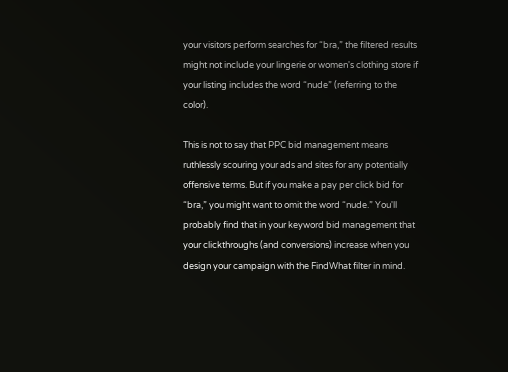your visitors perform searches for “bra,” the filtered results might not include your lingerie or women's clothing store if your listing includes the word “nude” (referring to the color).

This is not to say that PPC bid management means ruthlessly scouring your ads and sites for any potentially offensive terms. But if you make a pay per click bid for “bra,” you might want to omit the word “nude.” You'll probably find that in your keyword bid management that your clickthroughs (and conversions) increase when you design your campaign with the FindWhat filter in mind.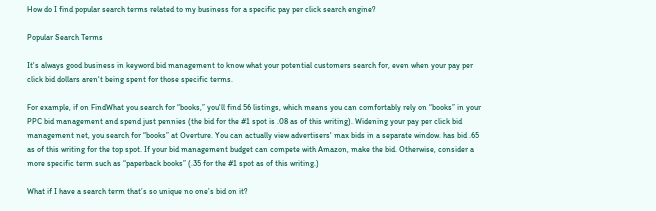How do I find popular search terms related to my business for a specific pay per click search engine?

Popular Search Terms

It's always good business in keyword bid management to know what your potential customers search for, even when your pay per click bid dollars aren't being spent for those specific terms.

For example, if on FindWhat you search for “books,” you'll find 56 listings, which means you can comfortably rely on “books” in your PPC bid management and spend just pennies (the bid for the #1 spot is .08 as of this writing). Widening your pay per click bid management net, you search for “books” at Overture. You can actually view advertisers' max bids in a separate window. has bid .65 as of this writing for the top spot. If your bid management budget can compete with Amazon, make the bid. Otherwise, consider a more specific term such as “paperback books” (.35 for the #1 spot as of this writing.)

What if I have a search term that’s so unique no one’s bid on it?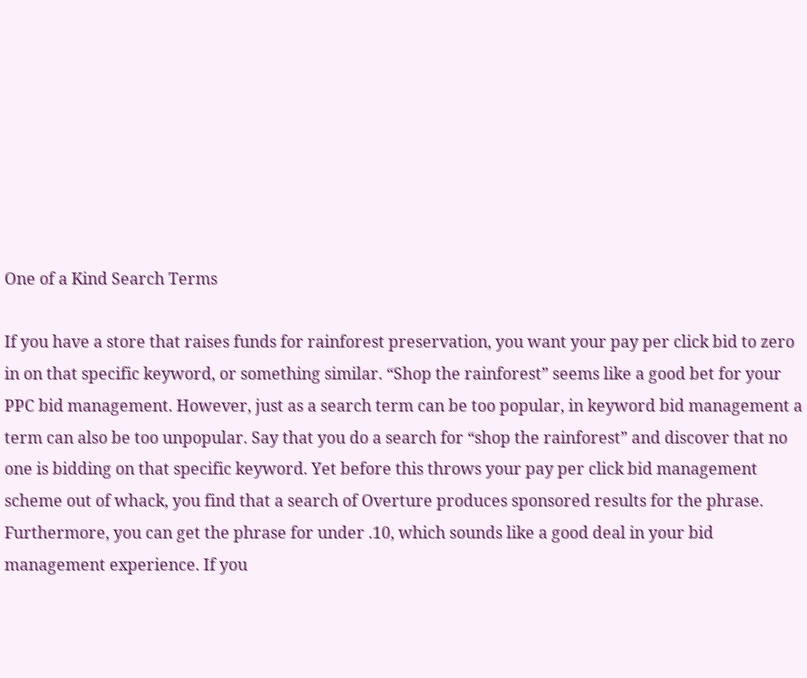One of a Kind Search Terms

If you have a store that raises funds for rainforest preservation, you want your pay per click bid to zero in on that specific keyword, or something similar. “Shop the rainforest” seems like a good bet for your PPC bid management. However, just as a search term can be too popular, in keyword bid management a term can also be too unpopular. Say that you do a search for “shop the rainforest” and discover that no one is bidding on that specific keyword. Yet before this throws your pay per click bid management scheme out of whack, you find that a search of Overture produces sponsored results for the phrase. Furthermore, you can get the phrase for under .10, which sounds like a good deal in your bid management experience. If you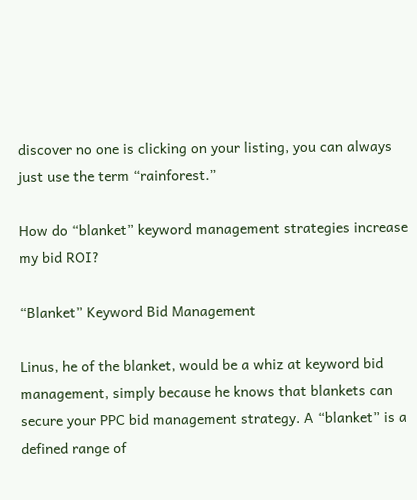discover no one is clicking on your listing, you can always just use the term “rainforest.”

How do “blanket” keyword management strategies increase my bid ROI?

“Blanket” Keyword Bid Management

Linus, he of the blanket, would be a whiz at keyword bid management, simply because he knows that blankets can secure your PPC bid management strategy. A “blanket” is a defined range of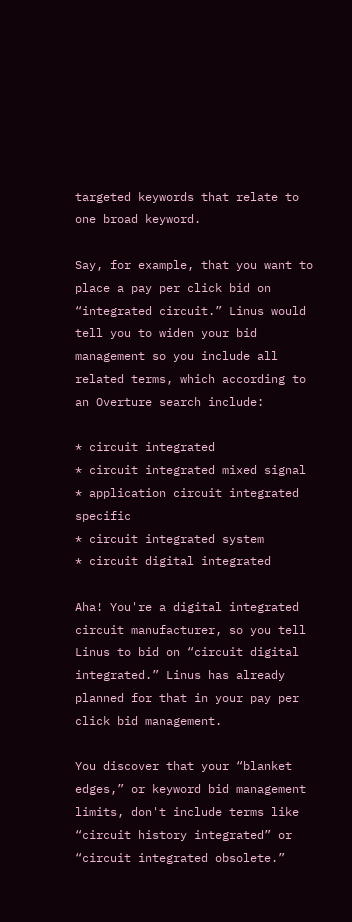targeted keywords that relate to one broad keyword.

Say, for example, that you want to place a pay per click bid on “integrated circuit.” Linus would tell you to widen your bid management so you include all related terms, which according to an Overture search include:

* circuit integrated
* circuit integrated mixed signal
* application circuit integrated specific
* circuit integrated system
* circuit digital integrated

Aha! You're a digital integrated circuit manufacturer, so you tell Linus to bid on “circuit digital integrated.” Linus has already planned for that in your pay per click bid management.

You discover that your “blanket edges,” or keyword bid management limits, don't include terms like “circuit history integrated” or “circuit integrated obsolete.”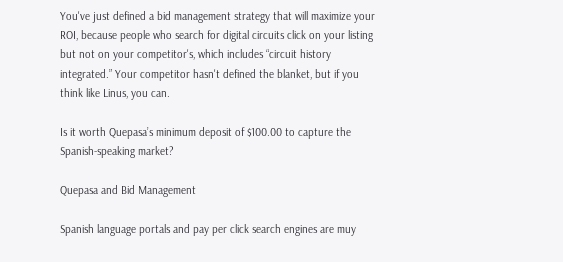You've just defined a bid management strategy that will maximize your ROI, because people who search for digital circuits click on your listing but not on your competitor's, which includes “circuit history integrated.” Your competitor hasn't defined the blanket, but if you think like Linus, you can.

Is it worth Quepasa’s minimum deposit of $100.00 to capture the Spanish-speaking market?

Quepasa and Bid Management

Spanish language portals and pay per click search engines are muy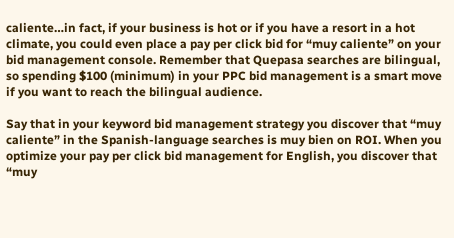caliente…in fact, if your business is hot or if you have a resort in a hot climate, you could even place a pay per click bid for “muy caliente” on your bid management console. Remember that Quepasa searches are bilingual, so spending $100 (minimum) in your PPC bid management is a smart move if you want to reach the bilingual audience.

Say that in your keyword bid management strategy you discover that “muy caliente” in the Spanish-language searches is muy bien on ROI. When you optimize your pay per click bid management for English, you discover that “muy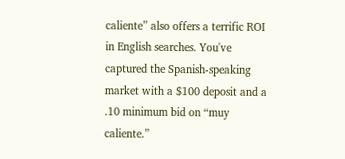caliente” also offers a terrific ROI in English searches. You've captured the Spanish-speaking market with a $100 deposit and a .10 minimum bid on “muy caliente.”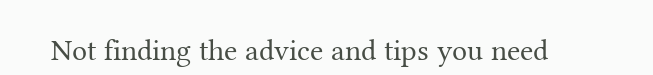Not finding the advice and tips you need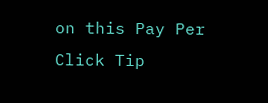on this Pay Per Click Tip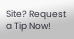Site? Request a Tip Now!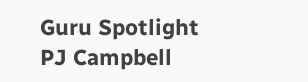Guru Spotlight
PJ Campbell